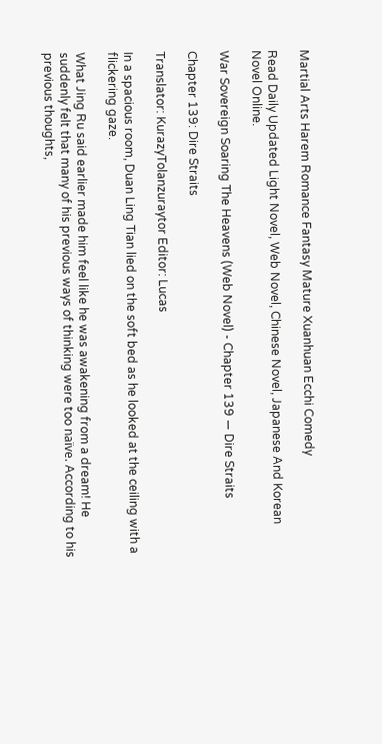Martial Arts Harem Romance Fantasy Mature Xuanhuan Ecchi Comedy

Read Daily Updated Light Novel, Web Novel, Chinese Novel, Japanese And Korean Novel Online.

War Sovereign Soaring The Heavens (Web Novel) - Chapter 139 — Dire Straits

Chapter 139: Dire Straits

Translator: KurazyTolanzuraytor Editor: Lucas

In a spacious room, Duan Ling Tian lied on the soft bed as he looked at the ceiling with a flickering gaze.

What Jing Ru said earlier made him feel like he was awakening from a dream! He suddenly felt that many of his previous ways of thinking were too naïve. According to his previous thoughts,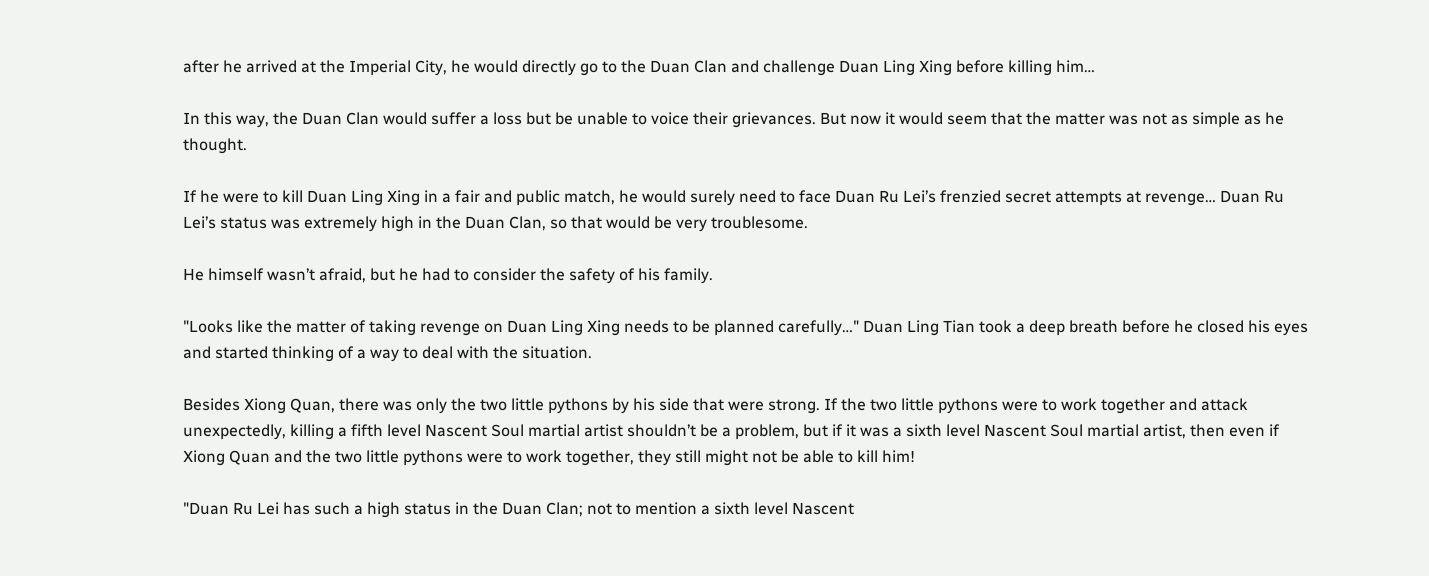after he arrived at the Imperial City, he would directly go to the Duan Clan and challenge Duan Ling Xing before killing him…

In this way, the Duan Clan would suffer a loss but be unable to voice their grievances. But now it would seem that the matter was not as simple as he thought.

If he were to kill Duan Ling Xing in a fair and public match, he would surely need to face Duan Ru Lei’s frenzied secret attempts at revenge… Duan Ru Lei’s status was extremely high in the Duan Clan, so that would be very troublesome.

He himself wasn’t afraid, but he had to consider the safety of his family.

"Looks like the matter of taking revenge on Duan Ling Xing needs to be planned carefully…" Duan Ling Tian took a deep breath before he closed his eyes and started thinking of a way to deal with the situation.

Besides Xiong Quan, there was only the two little pythons by his side that were strong. If the two little pythons were to work together and attack unexpectedly, killing a fifth level Nascent Soul martial artist shouldn’t be a problem, but if it was a sixth level Nascent Soul martial artist, then even if Xiong Quan and the two little pythons were to work together, they still might not be able to kill him!

"Duan Ru Lei has such a high status in the Duan Clan; not to mention a sixth level Nascent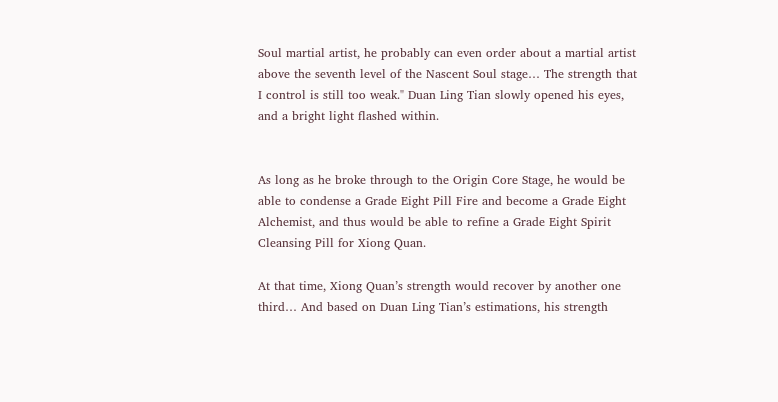Soul martial artist, he probably can even order about a martial artist above the seventh level of the Nascent Soul stage… The strength that I control is still too weak." Duan Ling Tian slowly opened his eyes, and a bright light flashed within.


As long as he broke through to the Origin Core Stage, he would be able to condense a Grade Eight Pill Fire and become a Grade Eight Alchemist, and thus would be able to refine a Grade Eight Spirit Cleansing Pill for Xiong Quan.

At that time, Xiong Quan’s strength would recover by another one third… And based on Duan Ling Tian’s estimations, his strength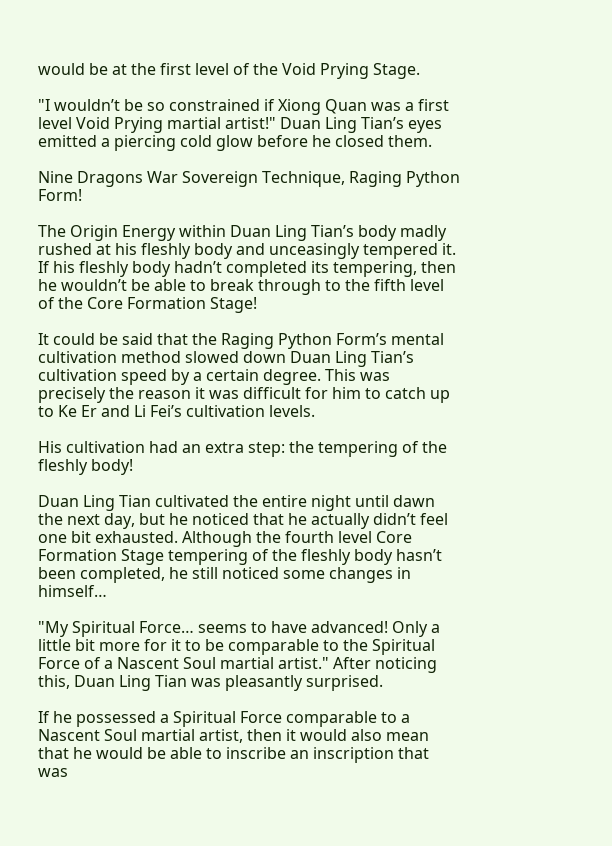would be at the first level of the Void Prying Stage.

"I wouldn’t be so constrained if Xiong Quan was a first level Void Prying martial artist!" Duan Ling Tian’s eyes emitted a piercing cold glow before he closed them.

Nine Dragons War Sovereign Technique, Raging Python Form!

The Origin Energy within Duan Ling Tian’s body madly rushed at his fleshly body and unceasingly tempered it. If his fleshly body hadn’t completed its tempering, then he wouldn’t be able to break through to the fifth level of the Core Formation Stage!

It could be said that the Raging Python Form’s mental cultivation method slowed down Duan Ling Tian’s cultivation speed by a certain degree. This was precisely the reason it was difficult for him to catch up to Ke Er and Li Fei’s cultivation levels.

His cultivation had an extra step: the tempering of the fleshly body!

Duan Ling Tian cultivated the entire night until dawn the next day, but he noticed that he actually didn’t feel one bit exhausted. Although the fourth level Core Formation Stage tempering of the fleshly body hasn’t been completed, he still noticed some changes in himself…

"My Spiritual Force… seems to have advanced! Only a little bit more for it to be comparable to the Spiritual Force of a Nascent Soul martial artist." After noticing this, Duan Ling Tian was pleasantly surprised.

If he possessed a Spiritual Force comparable to a Nascent Soul martial artist, then it would also mean that he would be able to inscribe an inscription that was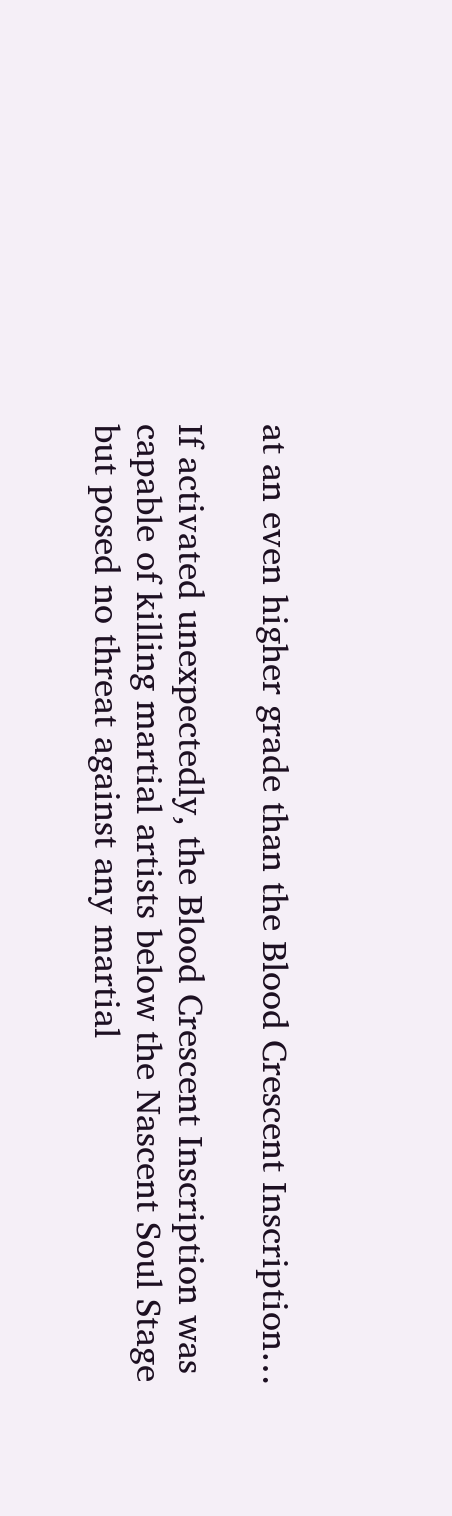at an even higher grade than the Blood Crescent Inscription…

If activated unexpectedly, the Blood Crescent Inscription was capable of killing martial artists below the Nascent Soul Stage but posed no threat against any martial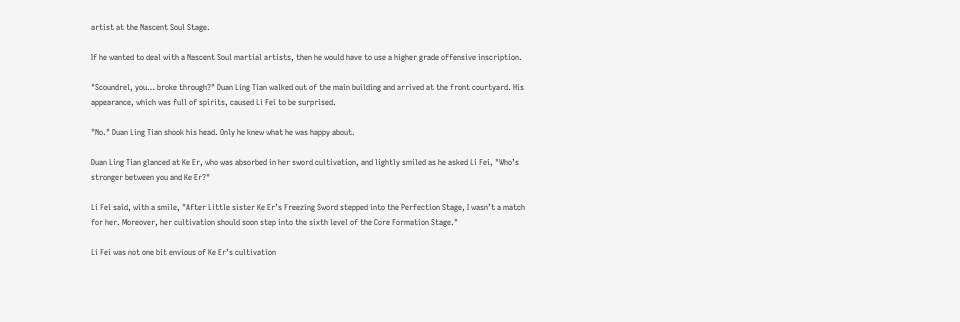artist at the Nascent Soul Stage.

If he wanted to deal with a Nascent Soul martial artists, then he would have to use a higher grade offensive inscription.

"Scoundrel, you… broke through?" Duan Ling Tian walked out of the main building and arrived at the front courtyard. His appearance, which was full of spirits, caused Li Fei to be surprised.

"No." Duan Ling Tian shook his head. Only he knew what he was happy about.

Duan Ling Tian glanced at Ke Er, who was absorbed in her sword cultivation, and lightly smiled as he asked Li Fei, "Who’s stronger between you and Ke Er?"

Li Fei said, with a smile, "After Little sister Ke Er’s Freezing Sword stepped into the Perfection Stage, I wasn’t a match for her. Moreover, her cultivation should soon step into the sixth level of the Core Formation Stage."

Li Fei was not one bit envious of Ke Er’s cultivation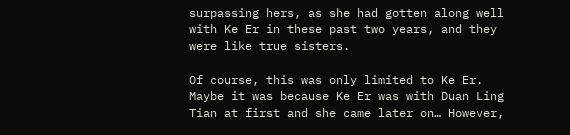surpassing hers, as she had gotten along well with Ke Er in these past two years, and they were like true sisters.

Of course, this was only limited to Ke Er. Maybe it was because Ke Er was with Duan Ling Tian at first and she came later on… However,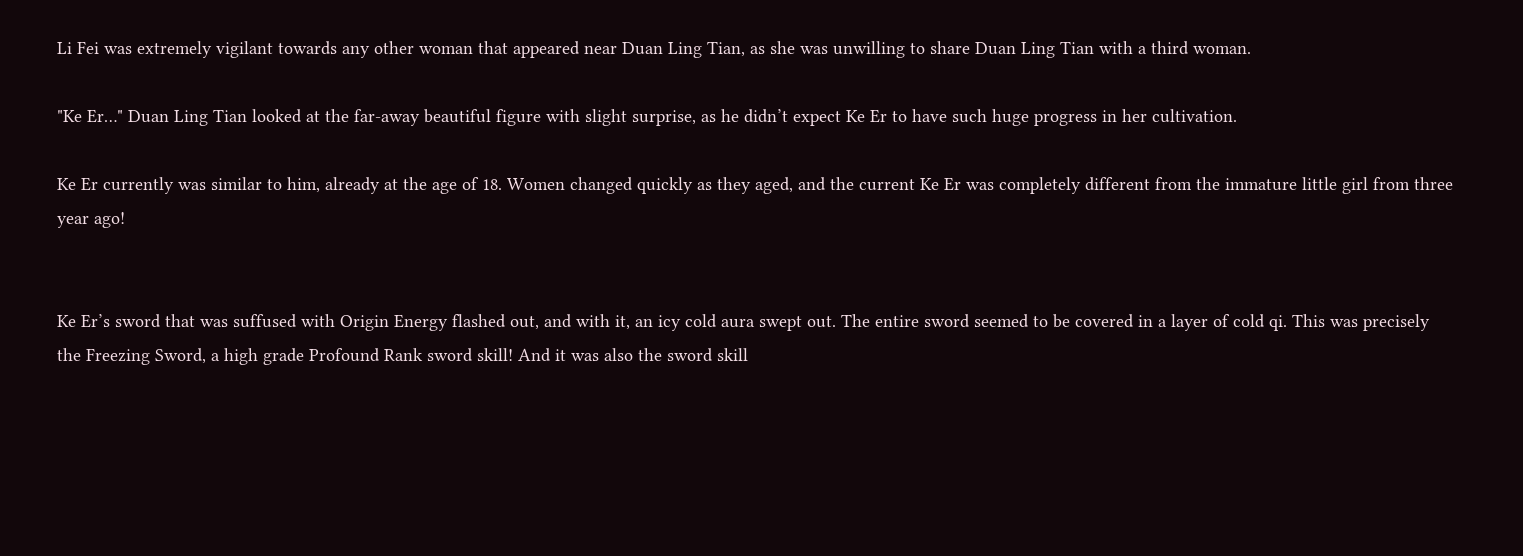Li Fei was extremely vigilant towards any other woman that appeared near Duan Ling Tian, as she was unwilling to share Duan Ling Tian with a third woman.

"Ke Er…" Duan Ling Tian looked at the far-away beautiful figure with slight surprise, as he didn’t expect Ke Er to have such huge progress in her cultivation.

Ke Er currently was similar to him, already at the age of 18. Women changed quickly as they aged, and the current Ke Er was completely different from the immature little girl from three year ago!


Ke Er’s sword that was suffused with Origin Energy flashed out, and with it, an icy cold aura swept out. The entire sword seemed to be covered in a layer of cold qi. This was precisely the Freezing Sword, a high grade Profound Rank sword skill! And it was also the sword skill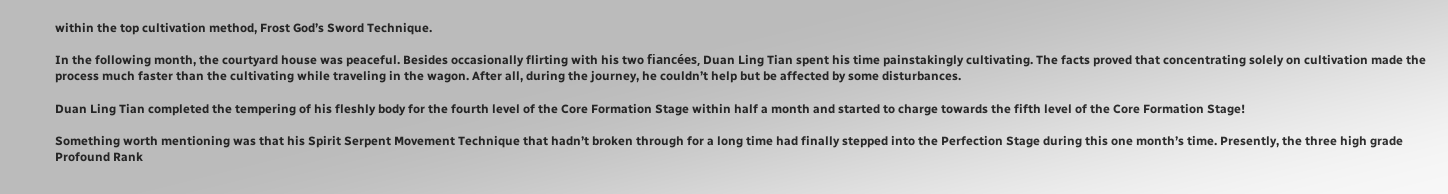within the top cultivation method, Frost God’s Sword Technique.

In the following month, the courtyard house was peaceful. Besides occasionally flirting with his two fiancées, Duan Ling Tian spent his time painstakingly cultivating. The facts proved that concentrating solely on cultivation made the process much faster than the cultivating while traveling in the wagon. After all, during the journey, he couldn’t help but be affected by some disturbances.

Duan Ling Tian completed the tempering of his fleshly body for the fourth level of the Core Formation Stage within half a month and started to charge towards the fifth level of the Core Formation Stage!

Something worth mentioning was that his Spirit Serpent Movement Technique that hadn’t broken through for a long time had finally stepped into the Perfection Stage during this one month’s time. Presently, the three high grade Profound Rank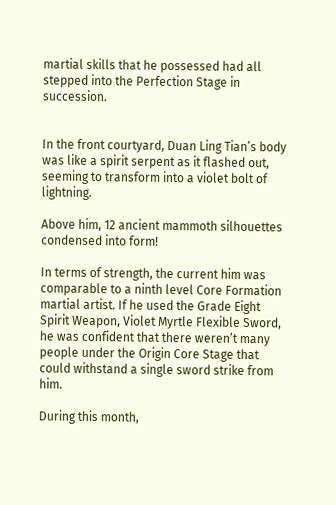martial skills that he possessed had all stepped into the Perfection Stage in succession.


In the front courtyard, Duan Ling Tian’s body was like a spirit serpent as it flashed out, seeming to transform into a violet bolt of lightning.

Above him, 12 ancient mammoth silhouettes condensed into form!

In terms of strength, the current him was comparable to a ninth level Core Formation martial artist. If he used the Grade Eight Spirit Weapon, Violet Myrtle Flexible Sword, he was confident that there weren’t many people under the Origin Core Stage that could withstand a single sword strike from him.

During this month,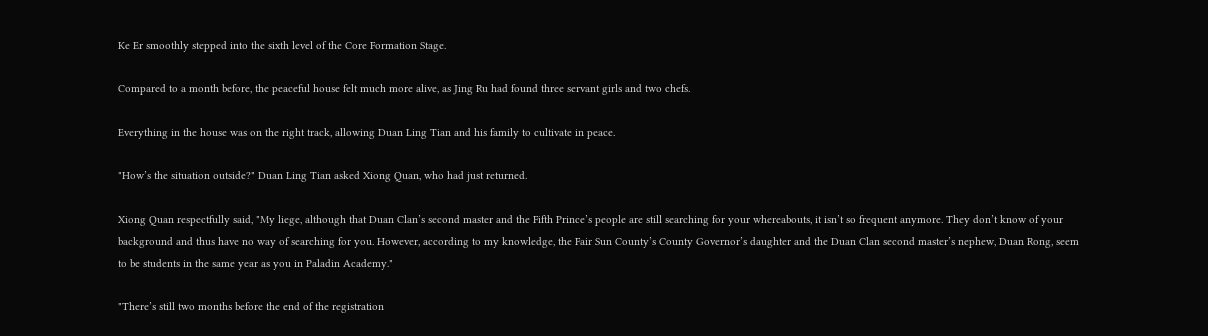Ke Er smoothly stepped into the sixth level of the Core Formation Stage.

Compared to a month before, the peaceful house felt much more alive, as Jing Ru had found three servant girls and two chefs.

Everything in the house was on the right track, allowing Duan Ling Tian and his family to cultivate in peace.

"How’s the situation outside?" Duan Ling Tian asked Xiong Quan, who had just returned.

Xiong Quan respectfully said, "My liege, although that Duan Clan’s second master and the Fifth Prince’s people are still searching for your whereabouts, it isn’t so frequent anymore. They don’t know of your background and thus have no way of searching for you. However, according to my knowledge, the Fair Sun County’s County Governor’s daughter and the Duan Clan second master’s nephew, Duan Rong, seem to be students in the same year as you in Paladin Academy."

"There’s still two months before the end of the registration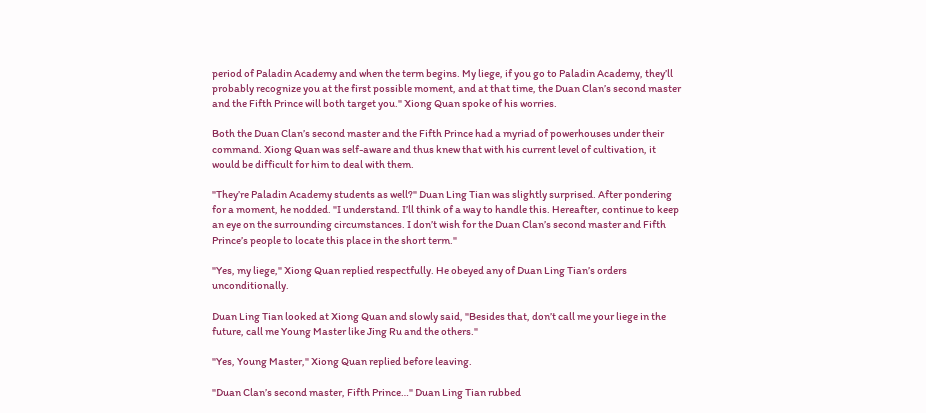period of Paladin Academy and when the term begins. My liege, if you go to Paladin Academy, they’ll probably recognize you at the first possible moment, and at that time, the Duan Clan’s second master and the Fifth Prince will both target you." Xiong Quan spoke of his worries.

Both the Duan Clan’s second master and the Fifth Prince had a myriad of powerhouses under their command. Xiong Quan was self-aware and thus knew that with his current level of cultivation, it would be difficult for him to deal with them.

"They’re Paladin Academy students as well?" Duan Ling Tian was slightly surprised. After pondering for a moment, he nodded. "I understand. I’ll think of a way to handle this. Hereafter, continue to keep an eye on the surrounding circumstances. I don’t wish for the Duan Clan’s second master and Fifth Prince’s people to locate this place in the short term."

"Yes, my liege," Xiong Quan replied respectfully. He obeyed any of Duan Ling Tian’s orders unconditionally.

Duan Ling Tian looked at Xiong Quan and slowly said, "Besides that, don’t call me your liege in the future, call me Young Master like Jing Ru and the others."

"Yes, Young Master," Xiong Quan replied before leaving.

"Duan Clan’s second master, Fifth Prince…" Duan Ling Tian rubbed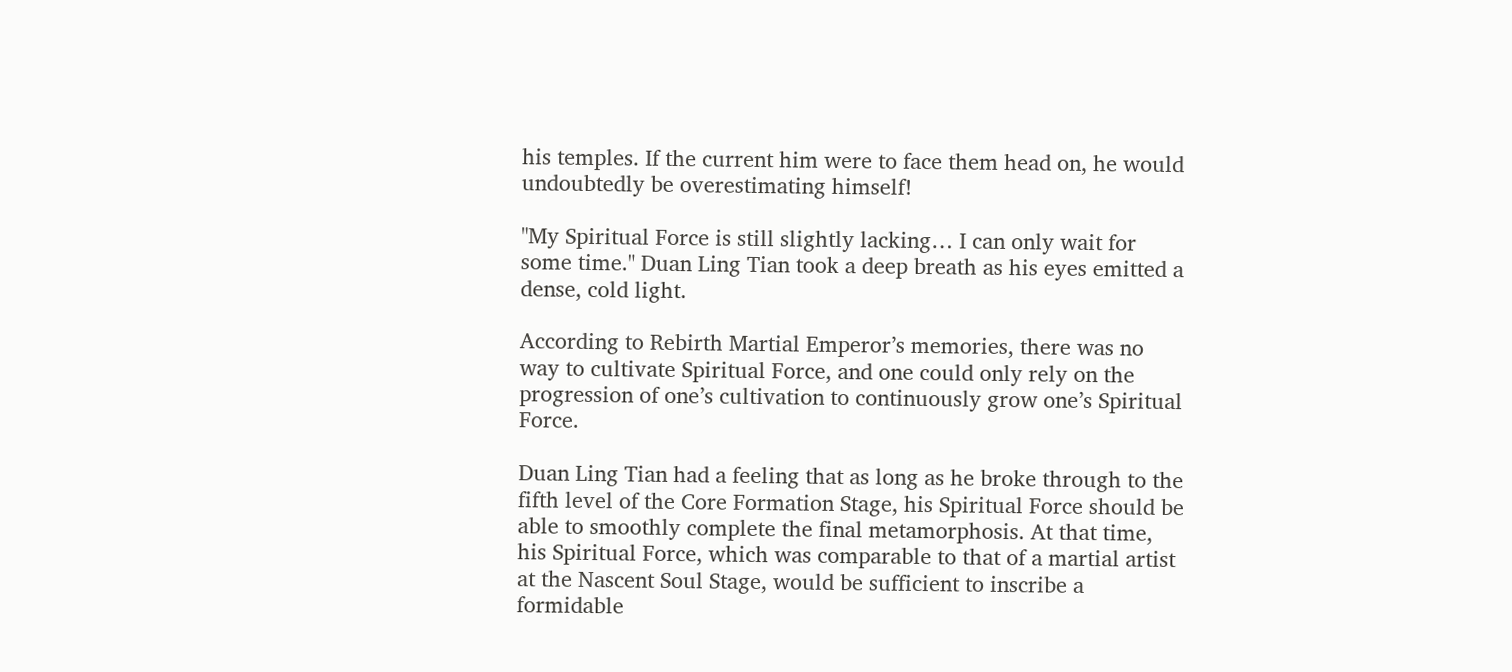his temples. If the current him were to face them head on, he would undoubtedly be overestimating himself!

"My Spiritual Force is still slightly lacking… I can only wait for some time." Duan Ling Tian took a deep breath as his eyes emitted a dense, cold light.

According to Rebirth Martial Emperor’s memories, there was no way to cultivate Spiritual Force, and one could only rely on the progression of one’s cultivation to continuously grow one’s Spiritual Force.

Duan Ling Tian had a feeling that as long as he broke through to the fifth level of the Core Formation Stage, his Spiritual Force should be able to smoothly complete the final metamorphosis. At that time, his Spiritual Force, which was comparable to that of a martial artist at the Nascent Soul Stage, would be sufficient to inscribe a formidable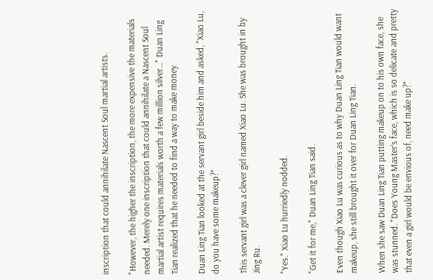inscription that could annihilate Nascent Soul martial artists.

"However, the higher the inscription, the more expensive the materials needed. Merely one inscription that could annihilate a Nascent Soul martial artist requires materials worth a few million silver…" Duan Ling Tian realized that he needed to find a way to make money.

Duan Ling Tian looked at the servant girl beside him and asked, "Xiao Lu, do you have some makeup?"

This servant girl was a clever girl named Xiao Lu. She was brought in by Jing Ru.

"Yes." Xiao Lu hurriedly nodded.

"Get it for me," Duan Ling Tian said.

Even though Xiao Lu was curious as to why Duan Ling Tian would want makeup, she still brought it over for Duan Ling Tian.

When she saw Duan Ling Tian putting makeup on to his own face, she was stunned. "Does Young Master’s face, which is so delicate and pretty that even a girl would be envious of, need make up?"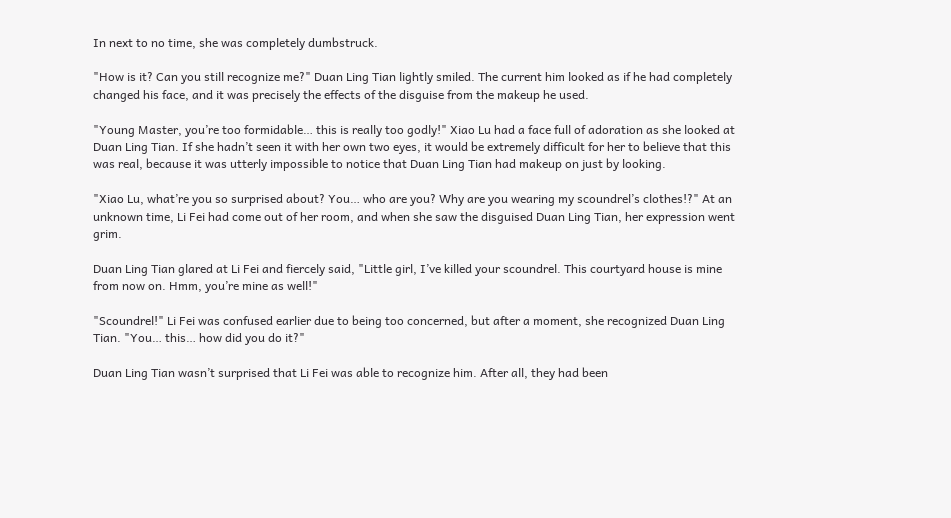In next to no time, she was completely dumbstruck.

"How is it? Can you still recognize me?" Duan Ling Tian lightly smiled. The current him looked as if he had completely changed his face, and it was precisely the effects of the disguise from the makeup he used.

"Young Master, you’re too formidable… this is really too godly!" Xiao Lu had a face full of adoration as she looked at Duan Ling Tian. If she hadn’t seen it with her own two eyes, it would be extremely difficult for her to believe that this was real, because it was utterly impossible to notice that Duan Ling Tian had makeup on just by looking.

"Xiao Lu, what’re you so surprised about? You… who are you? Why are you wearing my scoundrel’s clothes!?" At an unknown time, Li Fei had come out of her room, and when she saw the disguised Duan Ling Tian, her expression went grim.

Duan Ling Tian glared at Li Fei and fiercely said, "Little girl, I’ve killed your scoundrel. This courtyard house is mine from now on. Hmm, you’re mine as well!"

"Scoundrel!" Li Fei was confused earlier due to being too concerned, but after a moment, she recognized Duan Ling Tian. "You… this… how did you do it?"

Duan Ling Tian wasn’t surprised that Li Fei was able to recognize him. After all, they had been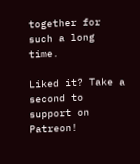together for such a long time.

Liked it? Take a second to support on Patreon!